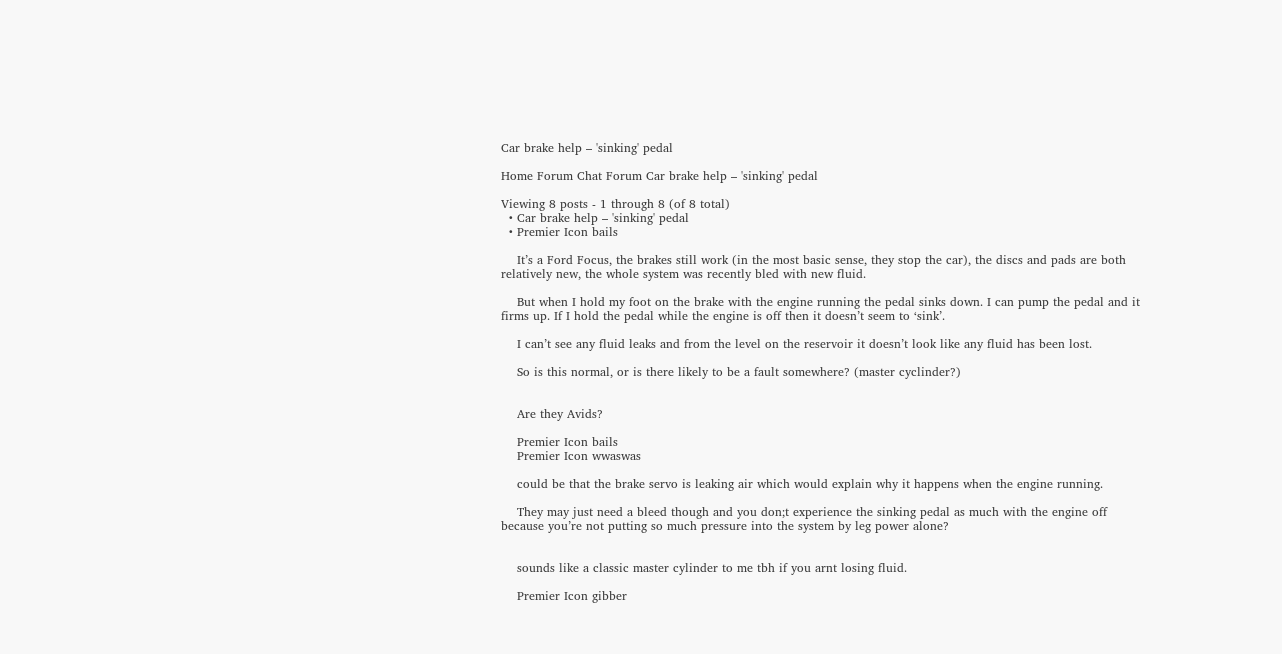Car brake help – 'sinking' pedal

Home Forum Chat Forum Car brake help – 'sinking' pedal

Viewing 8 posts - 1 through 8 (of 8 total)
  • Car brake help – 'sinking' pedal
  • Premier Icon bails

    It’s a Ford Focus, the brakes still work (in the most basic sense, they stop the car), the discs and pads are both relatively new, the whole system was recently bled with new fluid.

    But when I hold my foot on the brake with the engine running the pedal sinks down. I can pump the pedal and it firms up. If I hold the pedal while the engine is off then it doesn’t seem to ‘sink’.

    I can’t see any fluid leaks and from the level on the reservoir it doesn’t look like any fluid has been lost.

    So is this normal, or is there likely to be a fault somewhere? (master cyclinder?)


    Are they Avids?

    Premier Icon bails
    Premier Icon wwaswas

    could be that the brake servo is leaking air which would explain why it happens when the engine running.

    They may just need a bleed though and you don;t experience the sinking pedal as much with the engine off because you’re not putting so much pressure into the system by leg power alone?


    sounds like a classic master cylinder to me tbh if you arnt losing fluid.

    Premier Icon gibber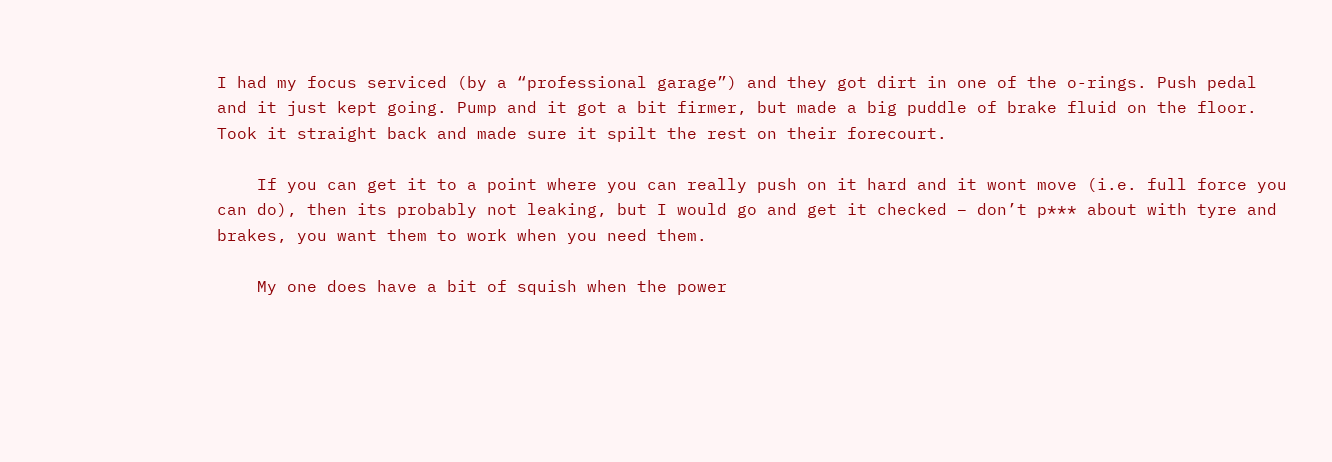I had my focus serviced (by a “professional garage”) and they got dirt in one of the o-rings. Push pedal and it just kept going. Pump and it got a bit firmer, but made a big puddle of brake fluid on the floor. Took it straight back and made sure it spilt the rest on their forecourt.

    If you can get it to a point where you can really push on it hard and it wont move (i.e. full force you can do), then its probably not leaking, but I would go and get it checked – don’t p*** about with tyre and brakes, you want them to work when you need them.

    My one does have a bit of squish when the power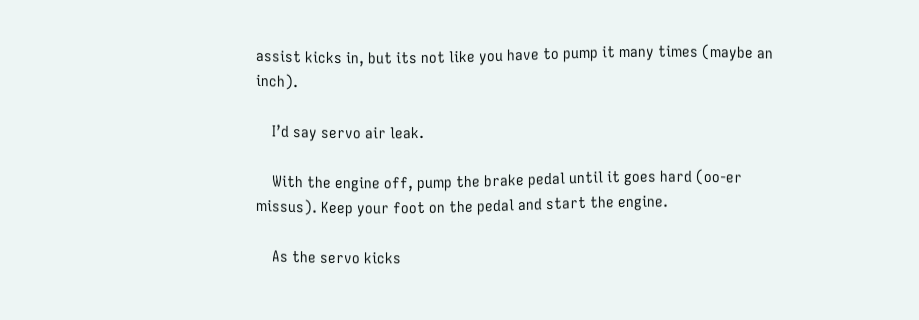assist kicks in, but its not like you have to pump it many times (maybe an inch).

    I’d say servo air leak.

    With the engine off, pump the brake pedal until it goes hard (oo-er missus). Keep your foot on the pedal and start the engine.

    As the servo kicks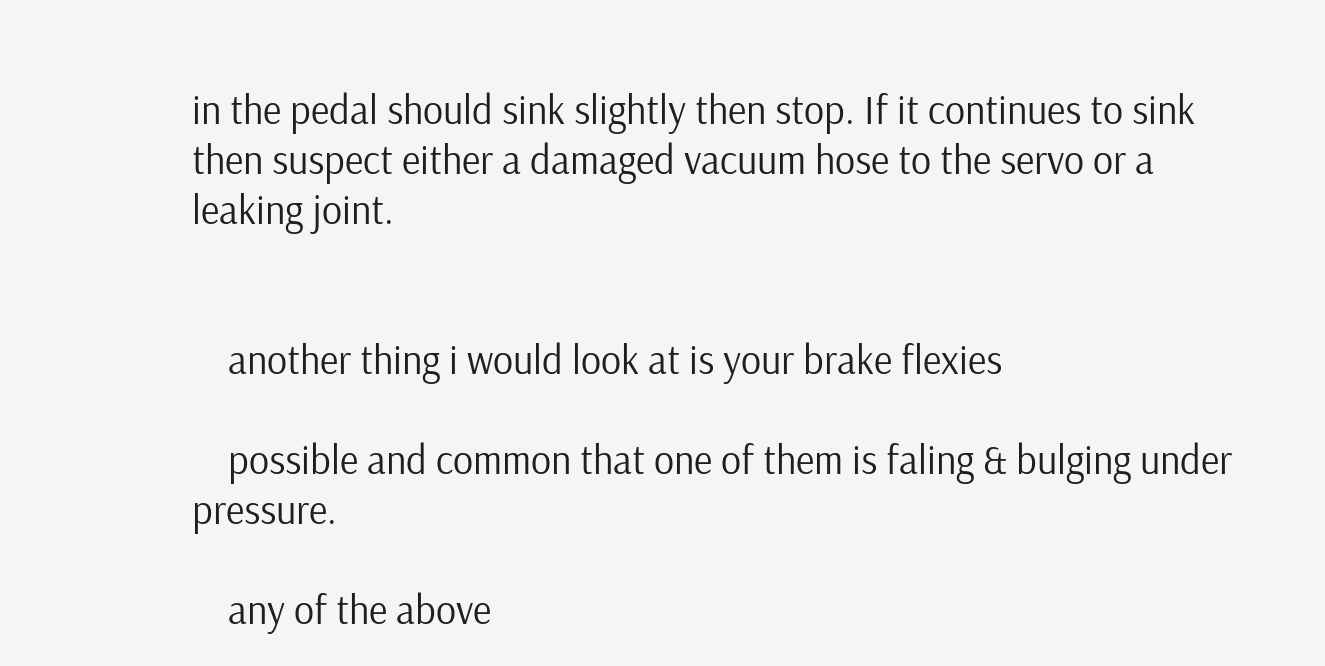in the pedal should sink slightly then stop. If it continues to sink then suspect either a damaged vacuum hose to the servo or a leaking joint.


    another thing i would look at is your brake flexies

    possible and common that one of them is faling & bulging under pressure.

    any of the above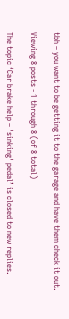tbh – you want to be getting it to the garage and have them check it out.

Viewing 8 posts - 1 through 8 (of 8 total)

The topic ‘Car brake help – 'sinking' pedal’ is closed to new replies.